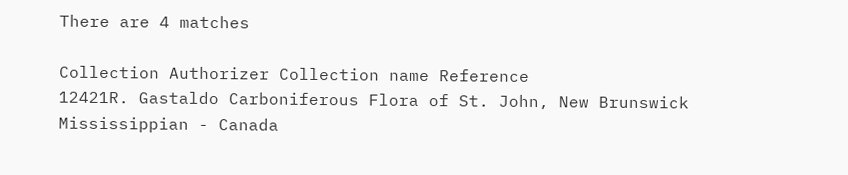There are 4 matches

Collection Authorizer Collection name Reference
12421R. Gastaldo Carboniferous Flora of St. John, New Brunswick Mississippian - Canada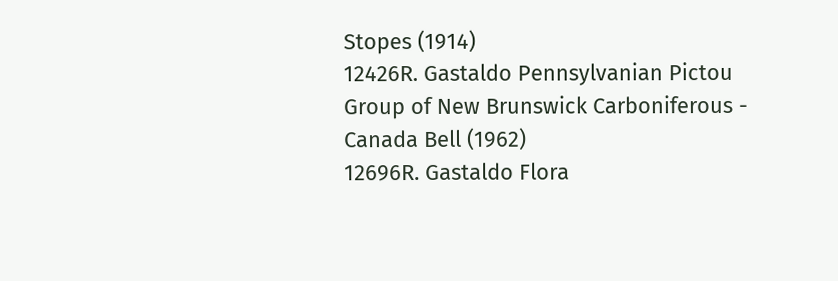Stopes (1914)
12426R. Gastaldo Pennsylvanian Pictou Group of New Brunswick Carboniferous - Canada Bell (1962)
12696R. Gastaldo Flora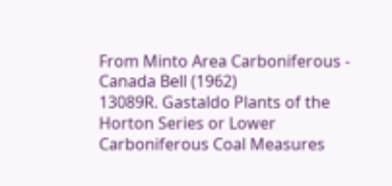From Minto Area Carboniferous - Canada Bell (1962)
13089R. Gastaldo Plants of the Horton Series or Lower Carboniferous Coal Measures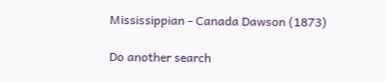Mississippian - Canada Dawson (1873)

Do another search